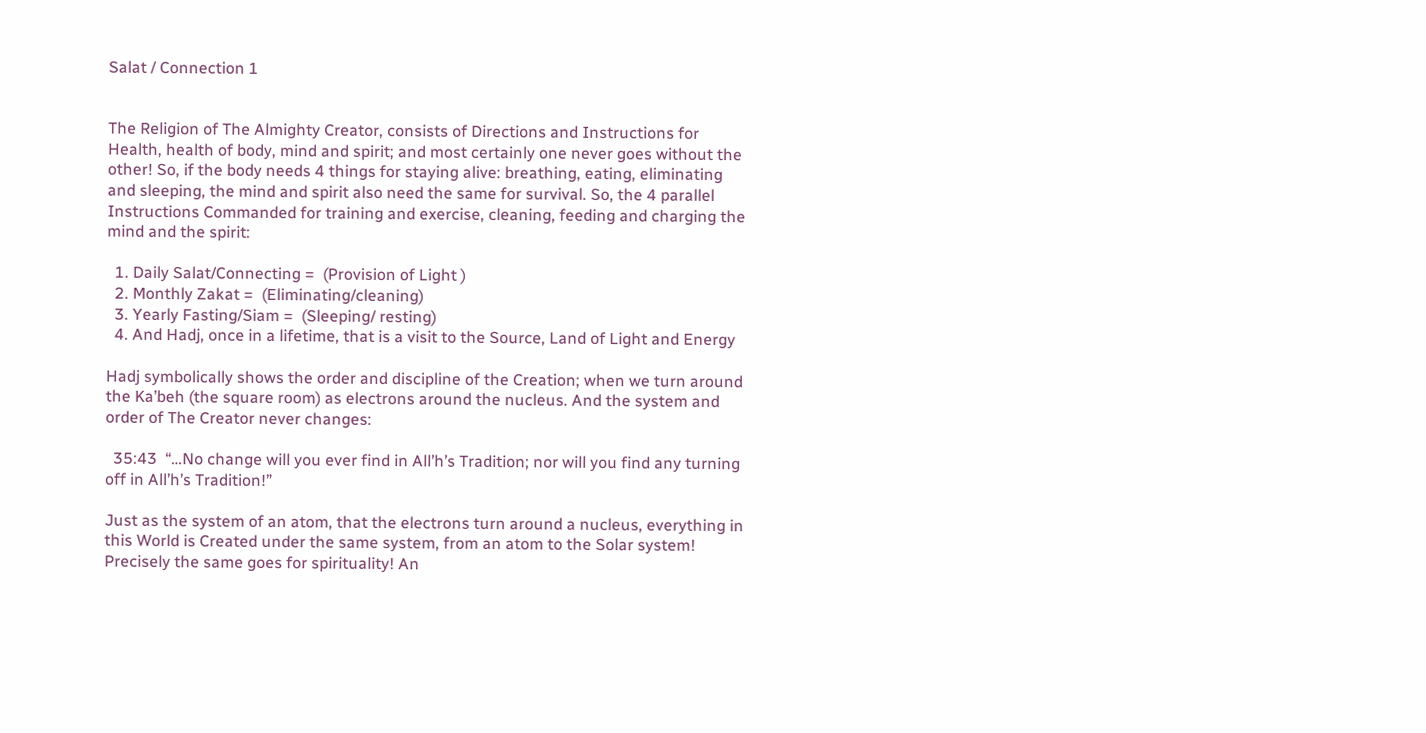Salat / Connection 1


The Religion of The Almighty Creator, consists of Directions and Instructions for Health, health of body, mind and spirit; and most certainly one never goes without the other! So, if the body needs 4 things for staying alive: breathing, eating, eliminating and sleeping, the mind and spirit also need the same for survival. So, the 4 parallel Instructions Commanded for training and exercise, cleaning, feeding and charging the mind and the spirit:

  1. Daily Salat/Connecting =  (Provision of Light )
  2. Monthly Zakat =  (Eliminating/cleaning)
  3. Yearly Fasting/Siam =  (Sleeping/ resting)
  4. And Hadj, once in a lifetime, that is a visit to the Source, Land of Light and Energy

Hadj symbolically shows the order and discipline of the Creation; when we turn around the Ka’beh (the square room) as electrons around the nucleus. And the system and order of The Creator never changes:

  35:43  “…No change will you ever find in All’h’s Tradition; nor will you find any turning off in All’h’s Tradition!”

Just as the system of an atom, that the electrons turn around a nucleus, everything in this World is Created under the same system, from an atom to the Solar system! Precisely the same goes for spirituality! An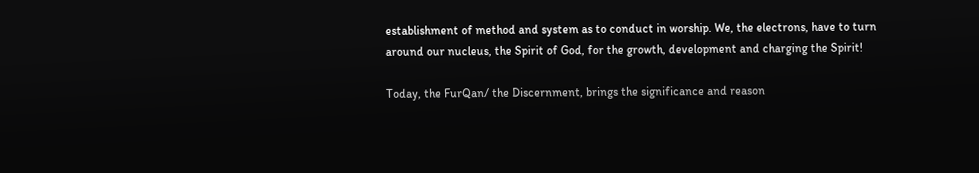establishment of method and system as to conduct in worship. We, the electrons, have to turn around our nucleus, the Spirit of God, for the growth, development and charging the Spirit!

Today, the FurQan/ the Discernment, brings the significance and reason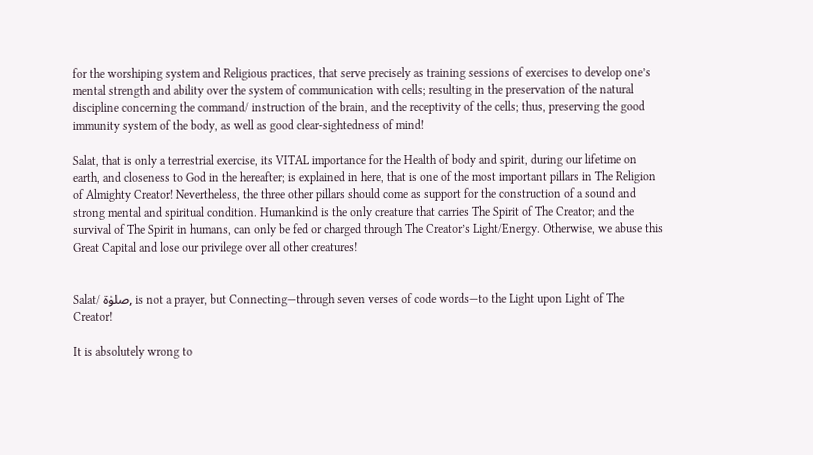for the worshiping system and Religious practices, that serve precisely as training sessions of exercises to develop one’s mental strength and ability over the system of communication with cells; resulting in the preservation of the natural discipline concerning the command/ instruction of the brain, and the receptivity of the cells; thus, preserving the good immunity system of the body, as well as good clear-sightedness of mind!

Salat, that is only a terrestrial exercise, its VITAL importance for the Health of body and spirit, during our lifetime on earth, and closeness to God in the hereafter; is explained in here, that is one of the most important pillars in The Religion of Almighty Creator! Nevertheless, the three other pillars should come as support for the construction of a sound and strong mental and spiritual condition. Humankind is the only creature that carries The Spirit of The Creator; and the survival of The Spirit in humans, can only be fed or charged through The Creator’s Light/Energy. Otherwise, we abuse this Great Capital and lose our privilege over all other creatures!


Salat/ صلوٰة, is not a prayer, but Connecting—through seven verses of code words—to the Light upon Light of The Creator!

It is absolutely wrong to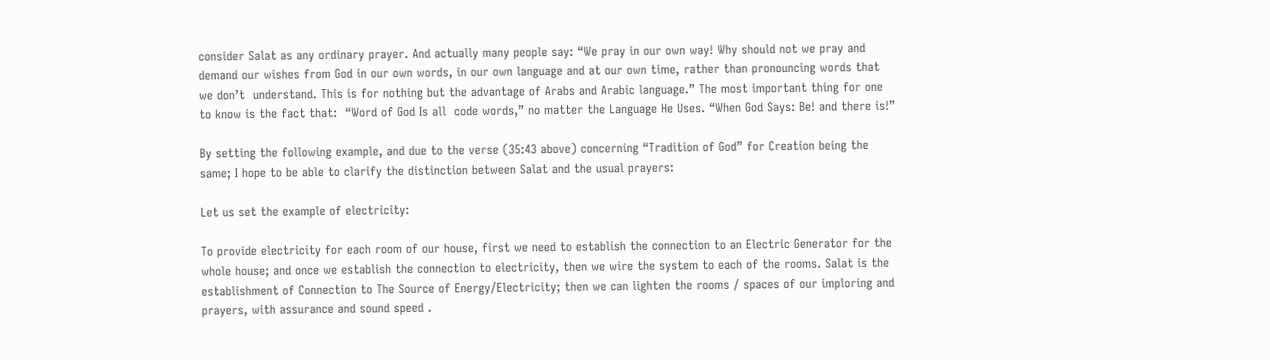consider Salat as any ordinary prayer. And actually many people say: “We pray in our own way! Why should not we pray and demand our wishes from God in our own words, in our own language and at our own time, rather than pronouncing words that we don’t  understand. This is for nothing but the advantage of Arabs and Arabic language.” The most important thing for one to know is the fact that:  “Word of God Is all  code words,” no matter the Language He Uses. “When God Says: Be! and there is!”

By setting the following example, and due to the verse (35:43 above) concerning “Tradition of God” for Creation being the same; I hope to be able to clarify the distinction between Salat and the usual prayers:

Let us set the example of electricity:

To provide electricity for each room of our house, first we need to establish the connection to an Electric Generator for the whole house; and once we establish the connection to electricity, then we wire the system to each of the rooms. Salat is the establishment of Connection to The Source of Energy/Electricity; then we can lighten the rooms / spaces of our imploring and prayers, with assurance and sound speed .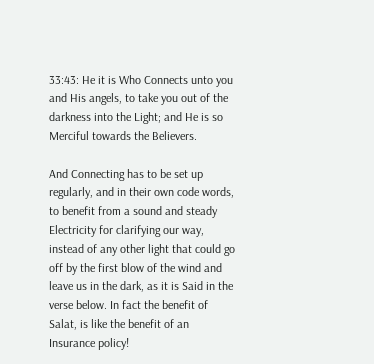33:43: He it is Who Connects unto you and His angels, to take you out of the darkness into the Light; and He is so Merciful towards the Believers.

And Connecting has to be set up regularly, and in their own code words, to benefit from a sound and steady Electricity for clarifying our way, instead of any other light that could go off by the first blow of the wind and leave us in the dark, as it is Said in the verse below. In fact the benefit of Salat, is like the benefit of an Insurance policy!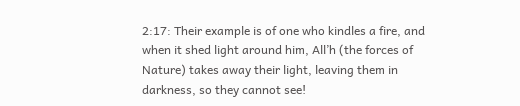2:17: Their example is of one who kindles a fire, and when it shed light around him, All’h (the forces of Nature) takes away their light, leaving them in darkness, so they cannot see!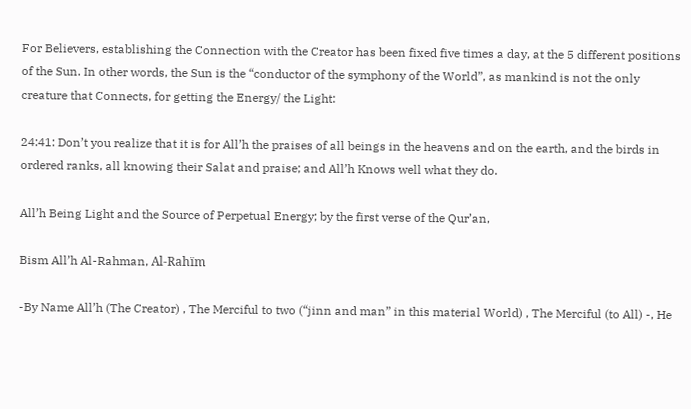For Believers, establishing the Connection with the Creator has been fixed five times a day, at the 5 different positions of the Sun. In other words, the Sun is the “conductor of the symphony of the World”, as mankind is not the only creature that Connects, for getting the Energy/ the Light:

24:41: Don’t you realize that it is for All’h the praises of all beings in the heavens and on the earth, and the birds in ordered ranks, all knowing their Salat and praise; and All’h Knows well what they do.

All’h Being Light and the Source of Perpetual Energy; by the first verse of the Qur’an,

Bism All’h Al-Rahman, Al-Rahïm

-By Name All’h (The Creator) , The Merciful to two (“jinn and man” in this material World) , The Merciful (to All) -, He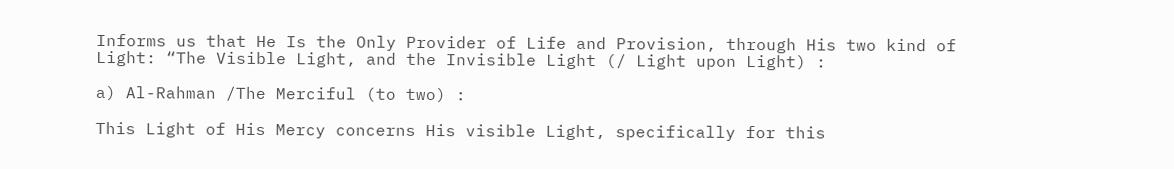Informs us that He Is the Only Provider of Life and Provision, through His two kind of Light: “The Visible Light, and the Invisible Light (/ Light upon Light) :

a) Al-Rahman /The Merciful (to two) :

This Light of His Mercy concerns His visible Light, specifically for this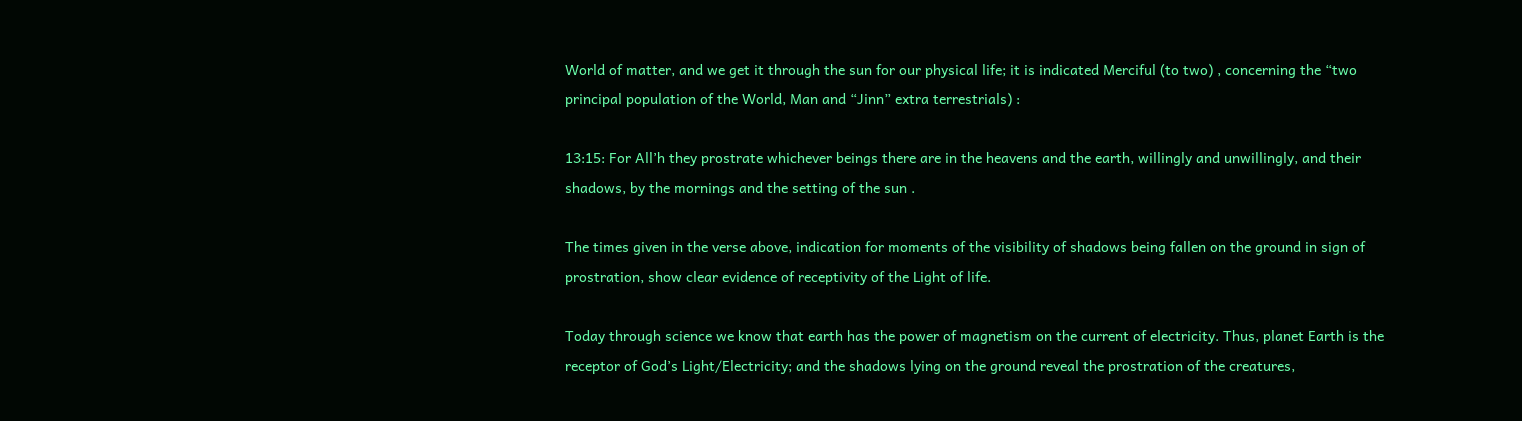World of matter, and we get it through the sun for our physical life; it is indicated Merciful (to two) , concerning the “two principal population of the World, Man and “Jinn” extra terrestrials) :

13:15: For All’h they prostrate whichever beings there are in the heavens and the earth, willingly and unwillingly, and their shadows, by the mornings and the setting of the sun .

The times given in the verse above, indication for moments of the visibility of shadows being fallen on the ground in sign of prostration, show clear evidence of receptivity of the Light of life.

Today through science we know that earth has the power of magnetism on the current of electricity. Thus, planet Earth is the receptor of God’s Light/Electricity; and the shadows lying on the ground reveal the prostration of the creatures,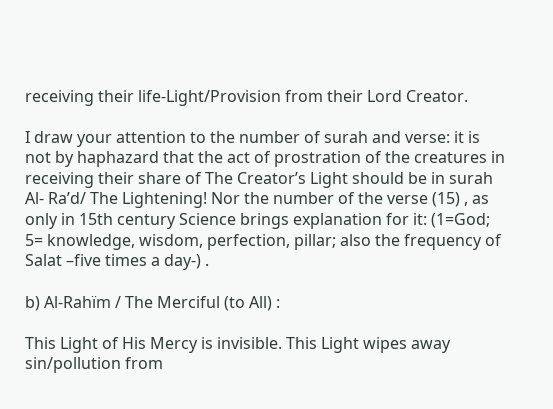receiving their life-Light/Provision from their Lord Creator.

I draw your attention to the number of surah and verse: it is not by haphazard that the act of prostration of the creatures in receiving their share of The Creator’s Light should be in surah Al- Ra’d/ The Lightening! Nor the number of the verse (15) , as only in 15th century Science brings explanation for it: (1=God; 5= knowledge, wisdom, perfection, pillar; also the frequency of Salat –five times a day-) .

b) Al-Rahïm / The Merciful (to All) :

This Light of His Mercy is invisible. This Light wipes away sin/pollution from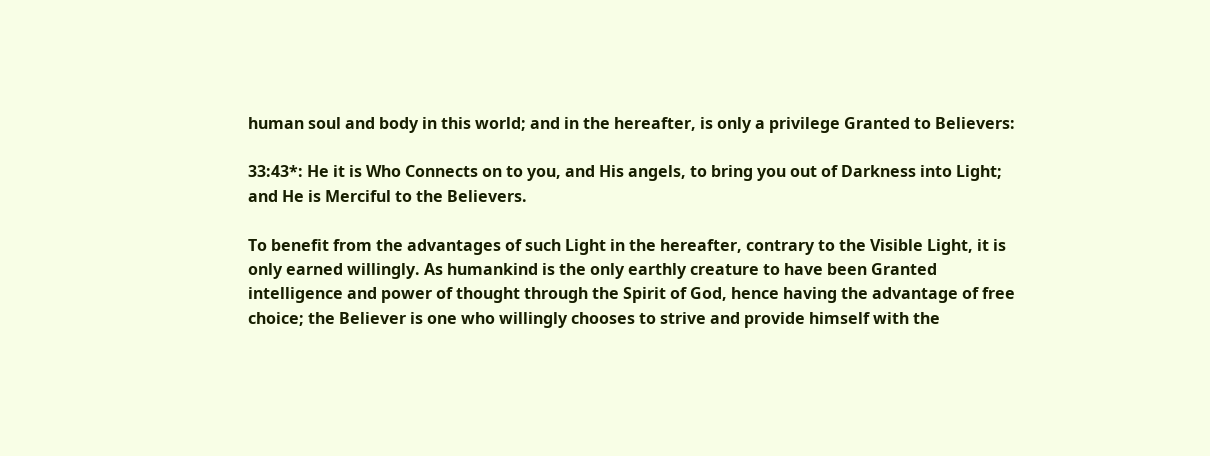human soul and body in this world; and in the hereafter, is only a privilege Granted to Believers:

33:43*: He it is Who Connects on to you, and His angels, to bring you out of Darkness into Light; and He is Merciful to the Believers.

To benefit from the advantages of such Light in the hereafter, contrary to the Visible Light, it is only earned willingly. As humankind is the only earthly creature to have been Granted intelligence and power of thought through the Spirit of God, hence having the advantage of free choice; the Believer is one who willingly chooses to strive and provide himself with the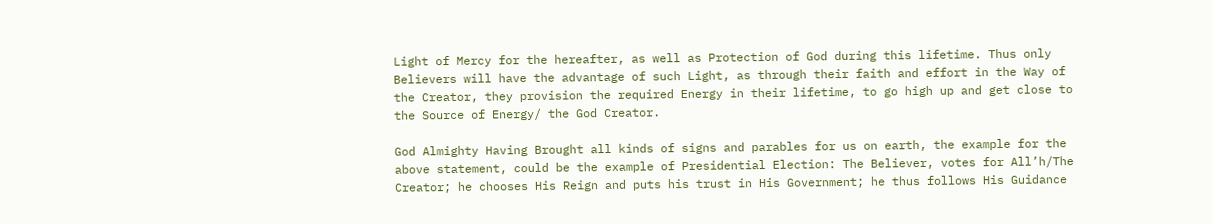Light of Mercy for the hereafter, as well as Protection of God during this lifetime. Thus only Believers will have the advantage of such Light, as through their faith and effort in the Way of the Creator, they provision the required Energy in their lifetime, to go high up and get close to the Source of Energy/ the God Creator.

God Almighty Having Brought all kinds of signs and parables for us on earth, the example for the above statement, could be the example of Presidential Election: The Believer, votes for All’h/The Creator; he chooses His Reign and puts his trust in His Government; he thus follows His Guidance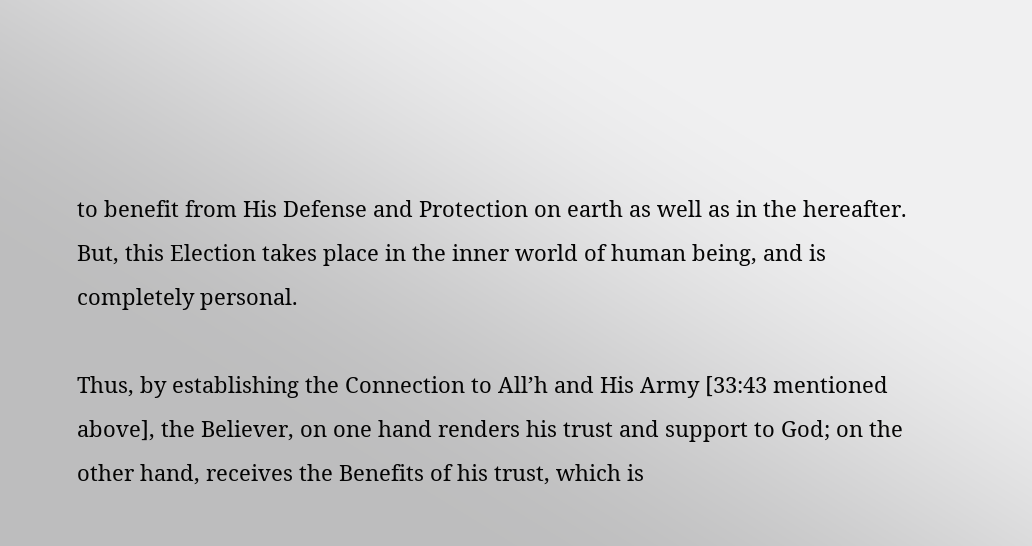to benefit from His Defense and Protection on earth as well as in the hereafter. But, this Election takes place in the inner world of human being, and is completely personal.

Thus, by establishing the Connection to All’h and His Army [33:43 mentioned above], the Believer, on one hand renders his trust and support to God; on the other hand, receives the Benefits of his trust, which is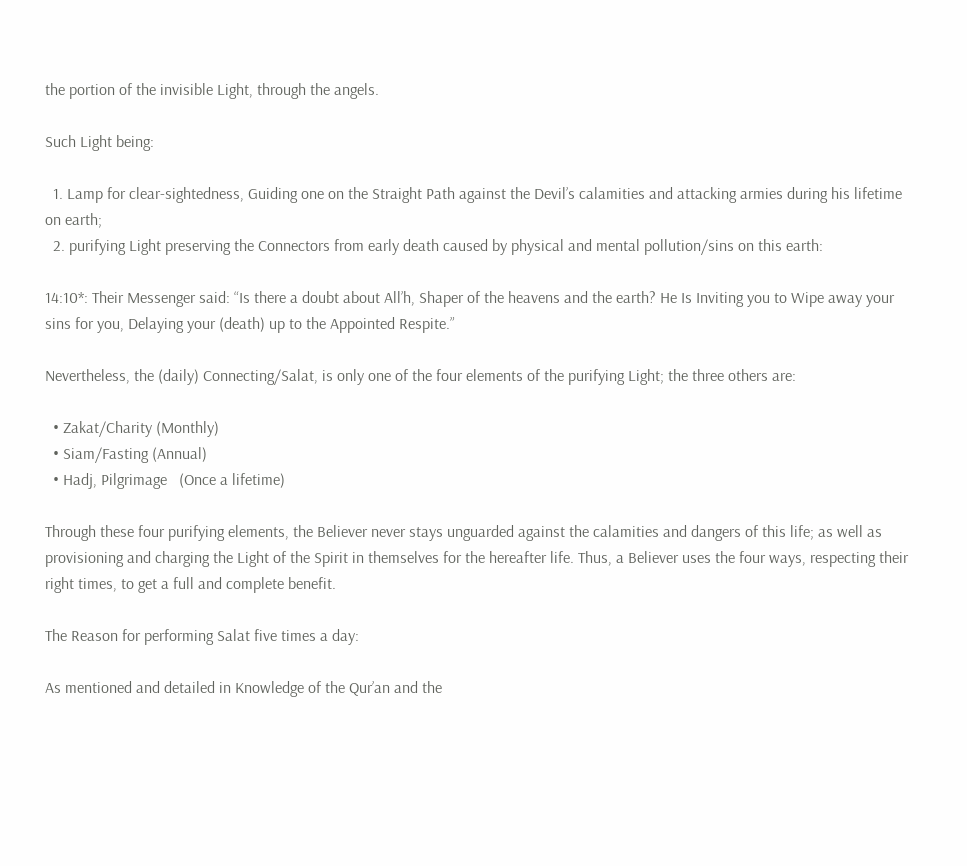the portion of the invisible Light, through the angels.

Such Light being:

  1. Lamp for clear-sightedness, Guiding one on the Straight Path against the Devil’s calamities and attacking armies during his lifetime on earth;
  2. purifying Light preserving the Connectors from early death caused by physical and mental pollution/sins on this earth:

14:10*: Their Messenger said: “Is there a doubt about All’h, Shaper of the heavens and the earth? He Is Inviting you to Wipe away your sins for you, Delaying your (death) up to the Appointed Respite.”

Nevertheless, the (daily) Connecting/Salat, is only one of the four elements of the purifying Light; the three others are:

  • Zakat/Charity (Monthly)
  • Siam/Fasting (Annual)
  • Hadj, Pilgrimage   (Once a lifetime)

Through these four purifying elements, the Believer never stays unguarded against the calamities and dangers of this life; as well as provisioning and charging the Light of the Spirit in themselves for the hereafter life. Thus, a Believer uses the four ways, respecting their right times, to get a full and complete benefit.

The Reason for performing Salat five times a day:

As mentioned and detailed in Knowledge of the Qur’an and the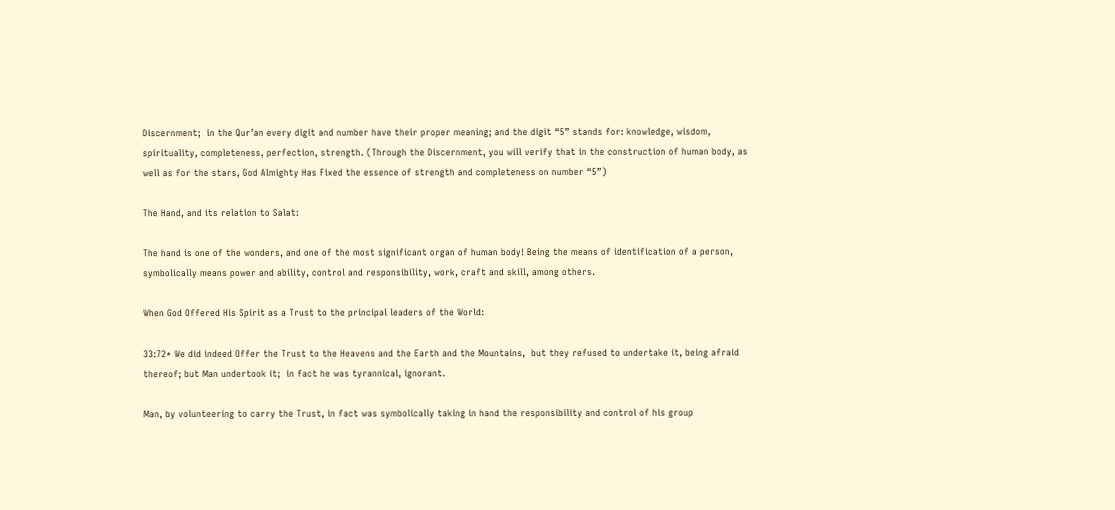Discernment;  in the Qur’an every digit and number have their proper meaning; and the digit “5” stands for: knowledge, wisdom, spirituality, completeness, perfection, strength. (Through the Discernment, you will verify that in the construction of human body, as well as for the stars, God Almighty Has Fixed the essence of strength and completeness on number “5”)

The Hand, and its relation to Salat:

The hand is one of the wonders, and one of the most significant organ of human body! Being the means of identification of a person, symbolically means power and ability, control and responsibility, work, craft and skill, among others.

When God Offered His Spirit as a Trust to the principal leaders of the World:

33:72* We did indeed Offer the Trust to the Heavens and the Earth and the Mountains,  but they refused to undertake it, being afraid thereof; but Man undertook it;  in fact he was tyrannical, ignorant.

Man, by volunteering to carry the Trust, in fact was symbolically taking in hand the responsibility and control of his group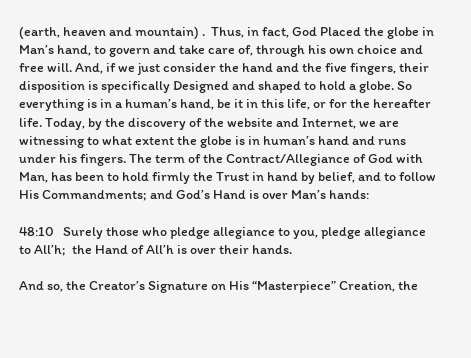(earth, heaven and mountain) .  Thus, in fact, God Placed the globe in Man’s hand, to govern and take care of, through his own choice and free will. And, if we just consider the hand and the five fingers, their disposition is specifically Designed and shaped to hold a globe. So everything is in a human’s hand, be it in this life, or for the hereafter life. Today, by the discovery of the website and Internet, we are witnessing to what extent the globe is in human’s hand and runs under his fingers. The term of the Contract/Allegiance of God with Man, has been to hold firmly the Trust in hand by belief, and to follow His Commandments; and God’s Hand is over Man’s hands:

48:10   Surely those who pledge allegiance to you, pledge allegiance to All’h;  the Hand of All’h is over their hands.

And so, the Creator’s Signature on His “Masterpiece” Creation, the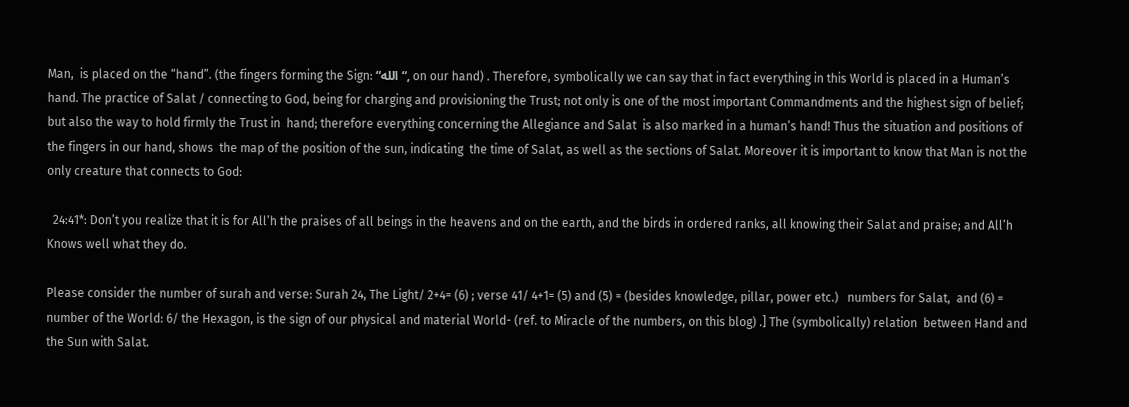Man,  is placed on the “hand”. (the fingers forming the Sign: “الله“, on our hand) . Therefore, symbolically we can say that in fact everything in this World is placed in a Human’s hand. The practice of Salat / connecting to God, being for charging and provisioning the Trust; not only is one of the most important Commandments and the highest sign of belief; but also the way to hold firmly the Trust in  hand; therefore everything concerning the Allegiance and Salat  is also marked in a human’s hand! Thus the situation and positions of the fingers in our hand, shows  the map of the position of the sun, indicating  the time of Salat, as well as the sections of Salat. Moreover it is important to know that Man is not the only creature that connects to God:

  24:41*: Don’t you realize that it is for All’h the praises of all beings in the heavens and on the earth, and the birds in ordered ranks, all knowing their Salat and praise; and All’h Knows well what they do.

Please consider the number of surah and verse: Surah 24, The Light/ 2+4= (6) ; verse 41/ 4+1= (5) and (5) = (besides knowledge, pillar, power etc.)   numbers for Salat,  and (6) = number of the World: 6/ the Hexagon, is the sign of our physical and material World- (ref. to Miracle of the numbers, on this blog) .] The (symbolically) relation  between Hand and the Sun with Salat.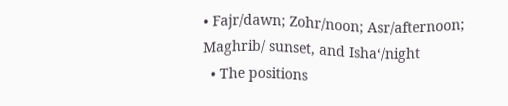• Fajr/dawn; Zohr/noon; Asr/afternoon; Maghrib/ sunset, and Isha‘/night
  • The positions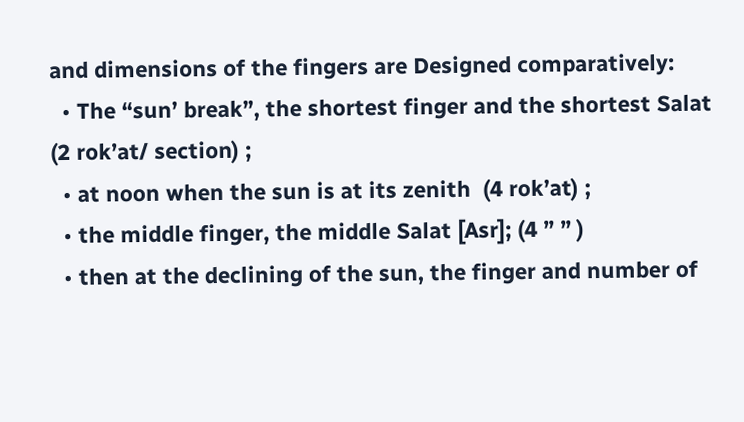and dimensions of the fingers are Designed comparatively:
  • The “sun’ break”, the shortest finger and the shortest Salat (2 rok’at/ section) ;
  • at noon when the sun is at its zenith  (4 rok’at) ;
  • the middle finger, the middle Salat [Asr]; (4 ” ” )
  • then at the declining of the sun, the finger and number of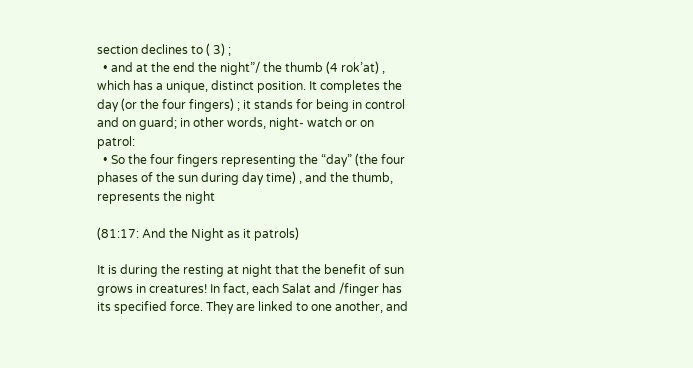section declines to ( 3) ;
  • and at the end the night”/ the thumb (4 rok’at) , which has a unique, distinct position. It completes the day (or the four fingers) ; it stands for being in control and on guard; in other words, night- watch or on patrol:
  • So the four fingers representing the “day” (the four phases of the sun during day time) , and the thumb, represents the night

(81:17: And the Night as it patrols)

It is during the resting at night that the benefit of sun grows in creatures! In fact, each Salat and /finger has its specified force. They are linked to one another, and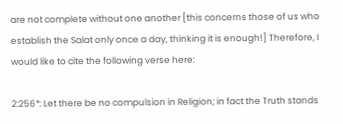are not complete without one another [this concerns those of us who establish the Salat only once a day, thinking it is enough!] Therefore, I would like to cite the following verse here:

2:256*: Let there be no compulsion in Religion; in fact the Truth stands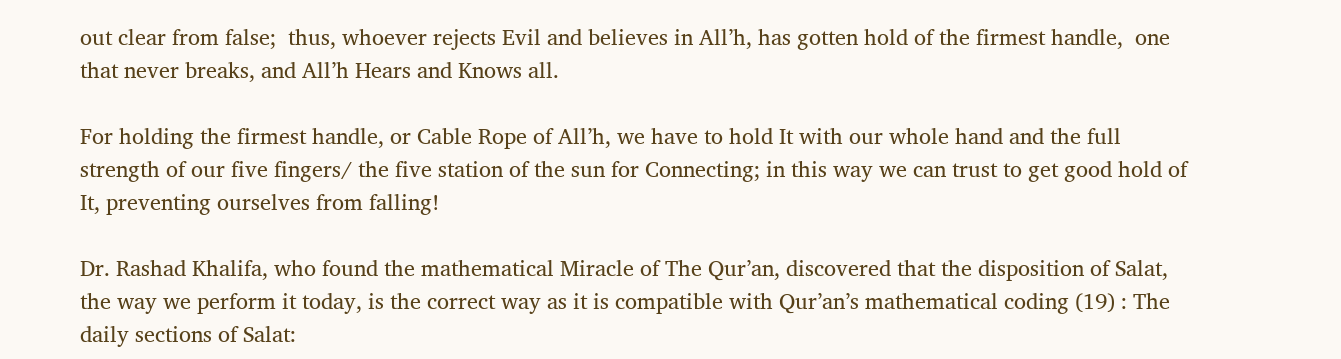out clear from false;  thus, whoever rejects Evil and believes in All’h, has gotten hold of the firmest handle,  one that never breaks, and All’h Hears and Knows all.

For holding the firmest handle, or Cable Rope of All’h, we have to hold It with our whole hand and the full strength of our five fingers/ the five station of the sun for Connecting; in this way we can trust to get good hold of It, preventing ourselves from falling!

Dr. Rashad Khalifa, who found the mathematical Miracle of The Qur’an, discovered that the disposition of Salat, the way we perform it today, is the correct way as it is compatible with Qur’an’s mathematical coding (19) : The daily sections of Salat: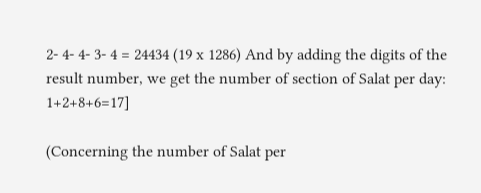2- 4- 4- 3- 4 = 24434 (19 x 1286) And by adding the digits of the result number, we get the number of section of Salat per day: 1+2+8+6=17]

(Concerning the number of Salat per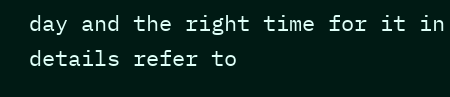day and the right time for it in details refer to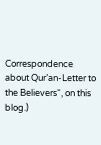Correspondence about Qur’an-Letter to the Believers“, on this blog.)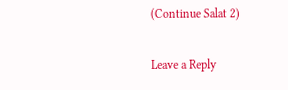(Continue Salat 2)

Leave a Reply